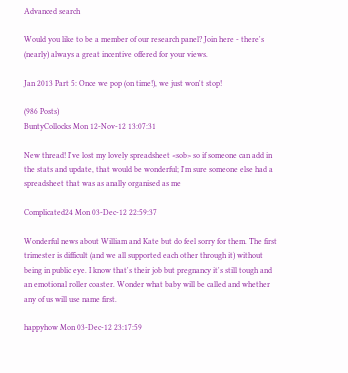Advanced search

Would you like to be a member of our research panel? Join here - there's (nearly) always a great incentive offered for your views.

Jan 2013 Part 5: Once we pop (on time!), we just won't stop!

(986 Posts)
BuntyCollocks Mon 12-Nov-12 13:07:31

New thread! I've lost my lovely spreadsheet <sob> so if someone can add in the stats and update, that would be wonderful; I'm sure someone else had a spreadsheet that was as anally organised as me

Complicated24 Mon 03-Dec-12 22:59:37

Wonderful news about William and Kate but do feel sorry for them. The first trimester is difficult (and we all supported each other through it) without being in public eye. I know that's their job but pregnancy it's still tough and an emotional roller coaster. Wonder what baby will be called and whether any of us will use name first.

happyhow Mon 03-Dec-12 23:17:59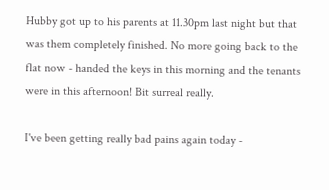Hubby got up to his parents at 11.30pm last night but that was them completely finished. No more going back to the flat now - handed the keys in this morning and the tenants were in this afternoon! Bit surreal really.

I've been getting really bad pains again today -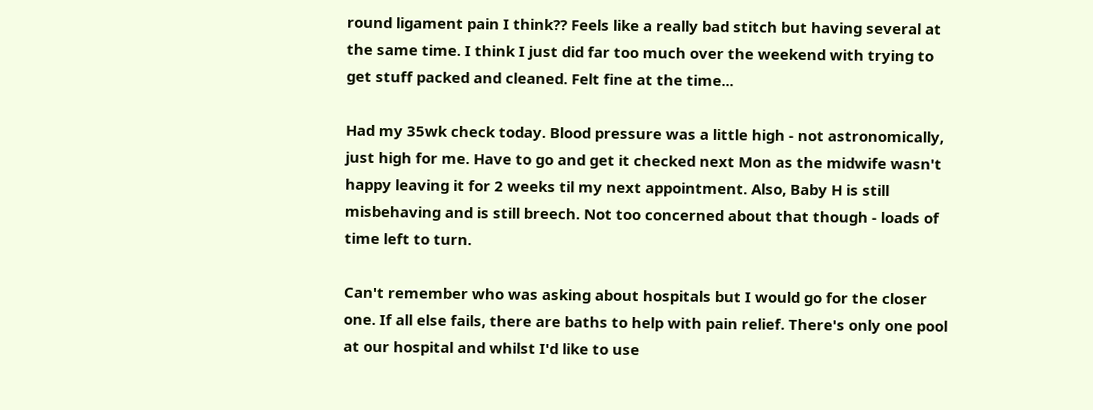round ligament pain I think?? Feels like a really bad stitch but having several at the same time. I think I just did far too much over the weekend with trying to get stuff packed and cleaned. Felt fine at the time...

Had my 35wk check today. Blood pressure was a little high - not astronomically, just high for me. Have to go and get it checked next Mon as the midwife wasn't happy leaving it for 2 weeks til my next appointment. Also, Baby H is still misbehaving and is still breech. Not too concerned about that though - loads of time left to turn.

Can't remember who was asking about hospitals but I would go for the closer one. If all else fails, there are baths to help with pain relief. There's only one pool at our hospital and whilst I'd like to use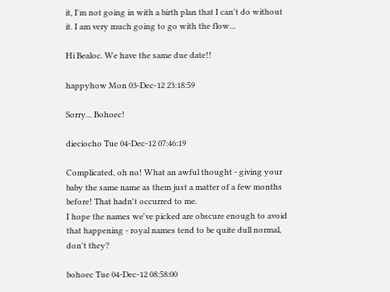it, I'm not going in with a birth plan that I can't do without it. I am very much going to go with the flow...

Hi Bealoc. We have the same due date!!

happyhow Mon 03-Dec-12 23:18:59

Sorry... Bohoec!

dieciocho Tue 04-Dec-12 07:46:19

Complicated, oh no! What an awful thought - giving your baby the same name as them just a matter of a few months before! That hadn't occurred to me.
I hope the names we've picked are obscure enough to avoid that happening - royal names tend to be quite dull normal, don't they?

bohoec Tue 04-Dec-12 08:58:00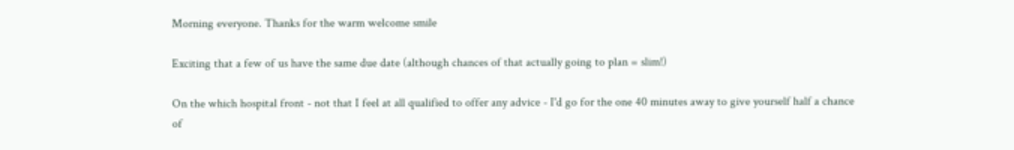Morning everyone. Thanks for the warm welcome smile

Exciting that a few of us have the same due date (although chances of that actually going to plan = slim!)

On the which hospital front - not that I feel at all qualified to offer any advice - I'd go for the one 40 minutes away to give yourself half a chance of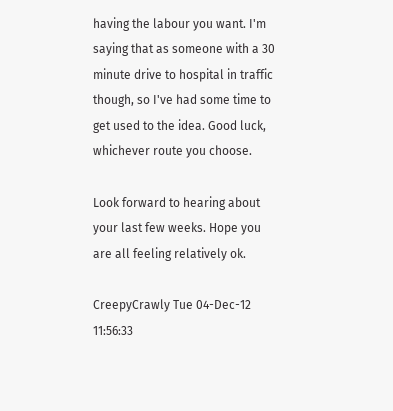having the labour you want. I'm saying that as someone with a 30 minute drive to hospital in traffic though, so I've had some time to get used to the idea. Good luck, whichever route you choose.

Look forward to hearing about your last few weeks. Hope you are all feeling relatively ok.

CreepyCrawly Tue 04-Dec-12 11:56:33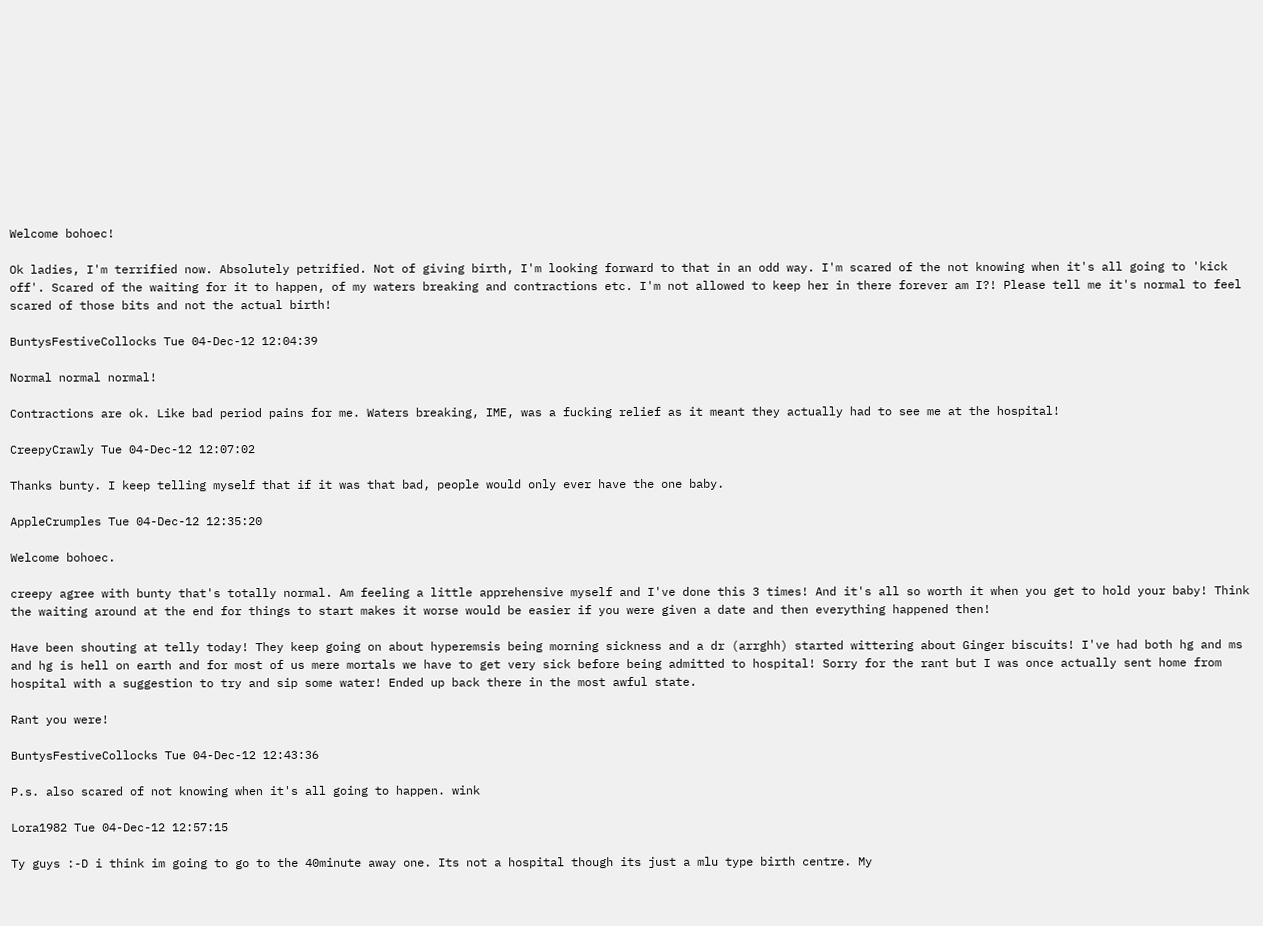Welcome bohoec!

Ok ladies, I'm terrified now. Absolutely petrified. Not of giving birth, I'm looking forward to that in an odd way. I'm scared of the not knowing when it's all going to 'kick off'. Scared of the waiting for it to happen, of my waters breaking and contractions etc. I'm not allowed to keep her in there forever am I?! Please tell me it's normal to feel scared of those bits and not the actual birth!

BuntysFestiveCollocks Tue 04-Dec-12 12:04:39

Normal normal normal!

Contractions are ok. Like bad period pains for me. Waters breaking, IME, was a fucking relief as it meant they actually had to see me at the hospital!

CreepyCrawly Tue 04-Dec-12 12:07:02

Thanks bunty. I keep telling myself that if it was that bad, people would only ever have the one baby.

AppleCrumples Tue 04-Dec-12 12:35:20

Welcome bohoec.

creepy agree with bunty that's totally normal. Am feeling a little apprehensive myself and I've done this 3 times! And it's all so worth it when you get to hold your baby! Think the waiting around at the end for things to start makes it worse would be easier if you were given a date and then everything happened then!

Have been shouting at telly today! They keep going on about hyperemsis being morning sickness and a dr (arrghh) started wittering about Ginger biscuits! I've had both hg and ms and hg is hell on earth and for most of us mere mortals we have to get very sick before being admitted to hospital! Sorry for the rant but I was once actually sent home from hospital with a suggestion to try and sip some water! Ended up back there in the most awful state.

Rant you were!

BuntysFestiveCollocks Tue 04-Dec-12 12:43:36

P.s. also scared of not knowing when it's all going to happen. wink

Lora1982 Tue 04-Dec-12 12:57:15

Ty guys :-D i think im going to go to the 40minute away one. Its not a hospital though its just a mlu type birth centre. My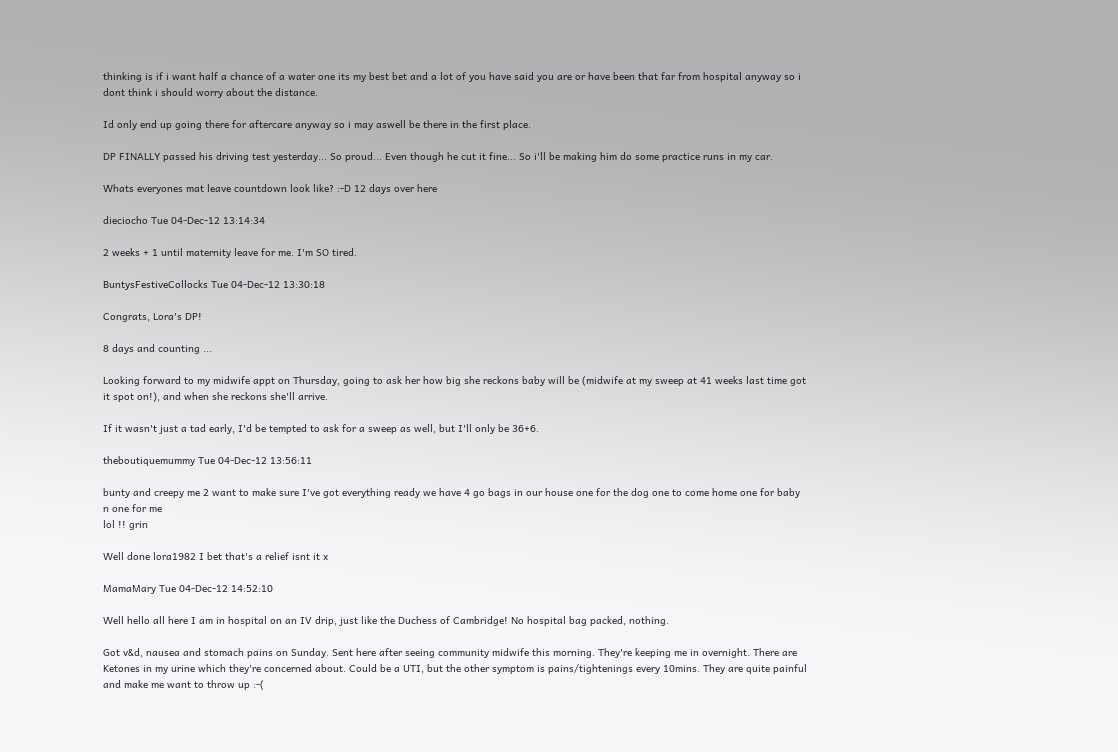thinking is if i want half a chance of a water one its my best bet and a lot of you have said you are or have been that far from hospital anyway so i dont think i should worry about the distance.

Id only end up going there for aftercare anyway so i may aswell be there in the first place.

DP FINALLY passed his driving test yesterday... So proud... Even though he cut it fine... So i'll be making him do some practice runs in my car.

Whats everyones mat leave countdown look like? :-D 12 days over here

dieciocho Tue 04-Dec-12 13:14:34

2 weeks + 1 until maternity leave for me. I'm SO tired.

BuntysFestiveCollocks Tue 04-Dec-12 13:30:18

Congrats, Lora's DP!

8 days and counting ...

Looking forward to my midwife appt on Thursday, going to ask her how big she reckons baby will be (midwife at my sweep at 41 weeks last time got it spot on!), and when she reckons she'll arrive.

If it wasn't just a tad early, I'd be tempted to ask for a sweep as well, but I'll only be 36+6.

theboutiquemummy Tue 04-Dec-12 13:56:11

bunty and creepy me 2 want to make sure I've got everything ready we have 4 go bags in our house one for the dog one to come home one for baby n one for me
lol !! grin

Well done lora1982 I bet that's a relief isnt it x

MamaMary Tue 04-Dec-12 14:52:10

Well hello all here I am in hospital on an IV drip, just like the Duchess of Cambridge! No hospital bag packed, nothing.

Got v&d, nausea and stomach pains on Sunday. Sent here after seeing community midwife this morning. They're keeping me in overnight. There are Ketones in my urine which they're concerned about. Could be a UTI, but the other symptom is pains/tightenings every 10mins. They are quite painful and make me want to throw up :-(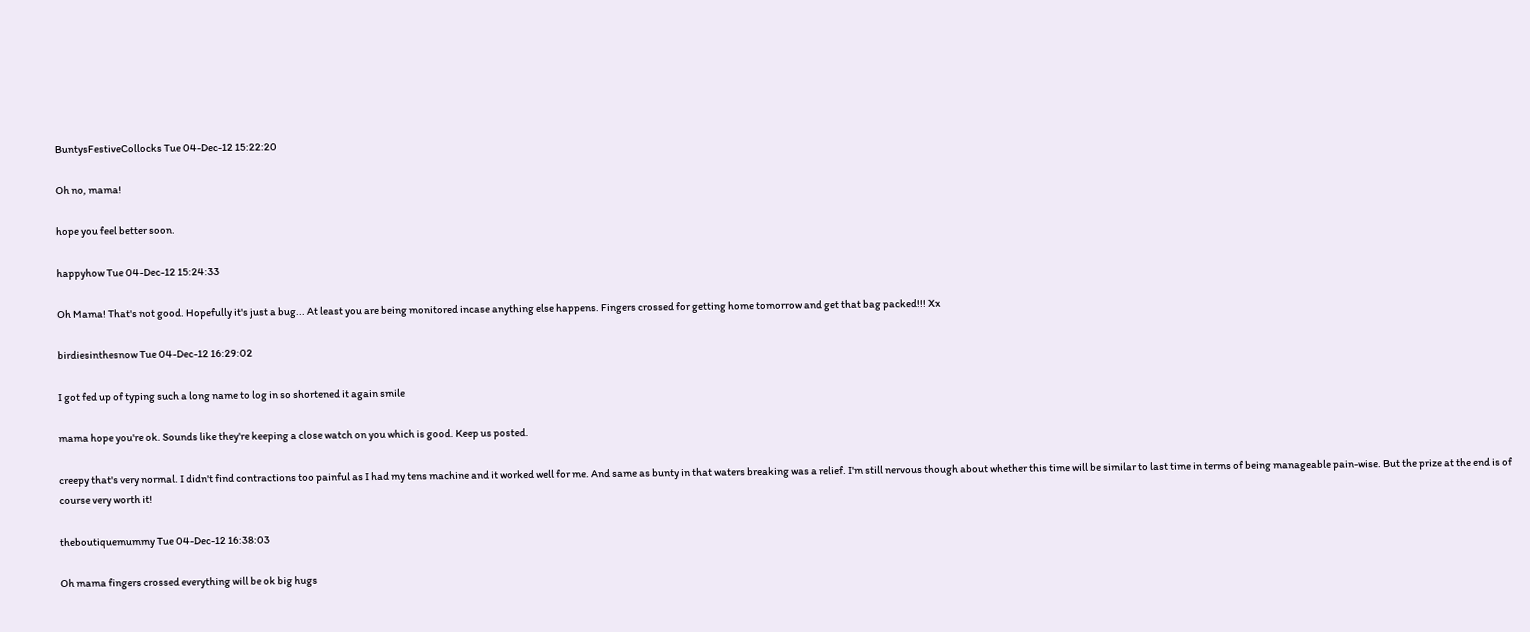BuntysFestiveCollocks Tue 04-Dec-12 15:22:20

Oh no, mama!

hope you feel better soon.

happyhow Tue 04-Dec-12 15:24:33

Oh Mama! That's not good. Hopefully it's just a bug... At least you are being monitored incase anything else happens. Fingers crossed for getting home tomorrow and get that bag packed!!! Xx

birdiesinthesnow Tue 04-Dec-12 16:29:02

I got fed up of typing such a long name to log in so shortened it again smile

mama hope you're ok. Sounds like they're keeping a close watch on you which is good. Keep us posted.

creepy that's very normal. I didn't find contractions too painful as I had my tens machine and it worked well for me. And same as bunty in that waters breaking was a relief. I'm still nervous though about whether this time will be similar to last time in terms of being manageable pain-wise. But the prize at the end is of course very worth it!

theboutiquemummy Tue 04-Dec-12 16:38:03

Oh mama fingers crossed everything will be ok big hugs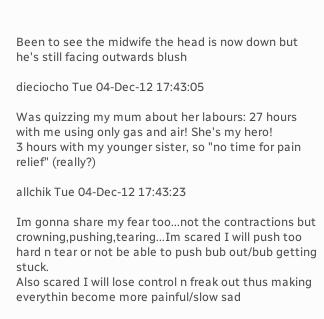Been to see the midwife the head is now down but he's still facing outwards blush

dieciocho Tue 04-Dec-12 17:43:05

Was quizzing my mum about her labours: 27 hours with me using only gas and air! She's my hero!
3 hours with my younger sister, so "no time for pain relief" (really?)

allchik Tue 04-Dec-12 17:43:23

Im gonna share my fear too...not the contractions but crowning,pushing,tearing...Im scared I will push too hard n tear or not be able to push bub out/bub getting stuck.
Also scared I will lose control n freak out thus making everythin become more painful/slow sad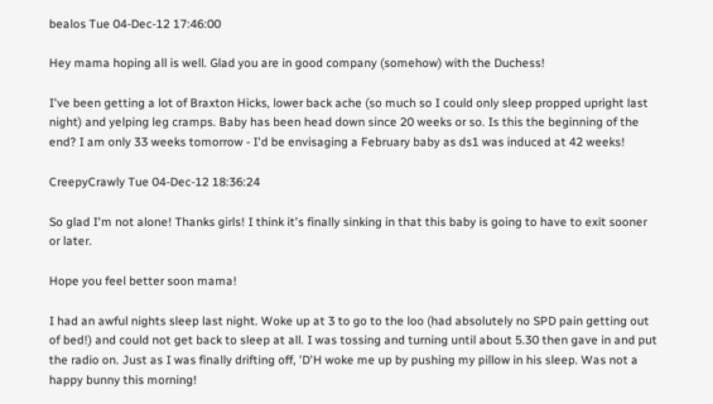bealos Tue 04-Dec-12 17:46:00

Hey mama hoping all is well. Glad you are in good company (somehow) with the Duchess!

I've been getting a lot of Braxton Hicks, lower back ache (so much so I could only sleep propped upright last night) and yelping leg cramps. Baby has been head down since 20 weeks or so. Is this the beginning of the end? I am only 33 weeks tomorrow - I'd be envisaging a February baby as ds1 was induced at 42 weeks!

CreepyCrawly Tue 04-Dec-12 18:36:24

So glad I'm not alone! Thanks girls! I think it's finally sinking in that this baby is going to have to exit sooner or later.

Hope you feel better soon mama!

I had an awful nights sleep last night. Woke up at 3 to go to the loo (had absolutely no SPD pain getting out of bed!) and could not get back to sleep at all. I was tossing and turning until about 5.30 then gave in and put the radio on. Just as I was finally drifting off, 'D'H woke me up by pushing my pillow in his sleep. Was not a happy bunny this morning!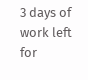3 days of work left for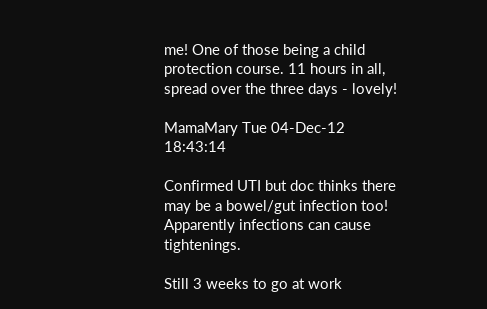me! One of those being a child protection course. 11 hours in all, spread over the three days - lovely!

MamaMary Tue 04-Dec-12 18:43:14

Confirmed UTI but doc thinks there may be a bowel/gut infection too!
Apparently infections can cause tightenings.

Still 3 weeks to go at work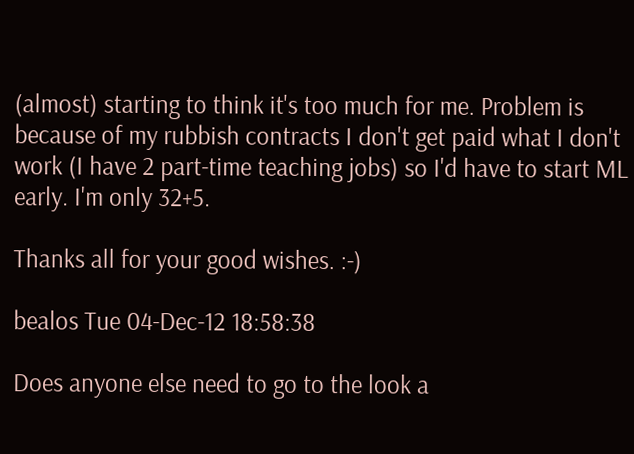(almost) starting to think it's too much for me. Problem is because of my rubbish contracts I don't get paid what I don't work (I have 2 part-time teaching jobs) so I'd have to start ML early. I'm only 32+5.

Thanks all for your good wishes. :-)

bealos Tue 04-Dec-12 18:58:38

Does anyone else need to go to the look a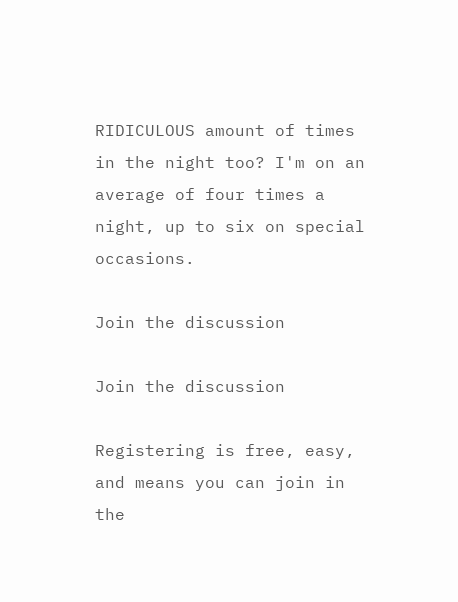RIDICULOUS amount of times in the night too? I'm on an average of four times a night, up to six on special occasions.

Join the discussion

Join the discussion

Registering is free, easy, and means you can join in the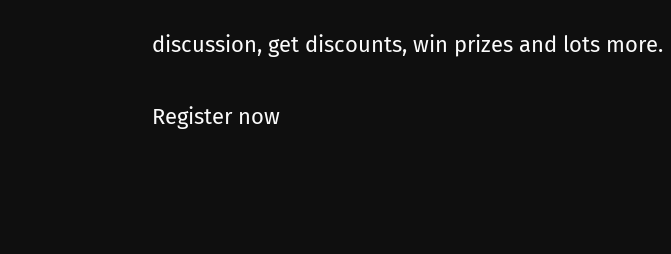discussion, get discounts, win prizes and lots more.

Register now